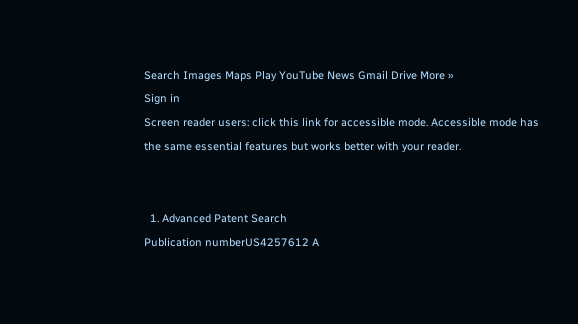Search Images Maps Play YouTube News Gmail Drive More »
Sign in
Screen reader users: click this link for accessible mode. Accessible mode has the same essential features but works better with your reader.


  1. Advanced Patent Search
Publication numberUS4257612 A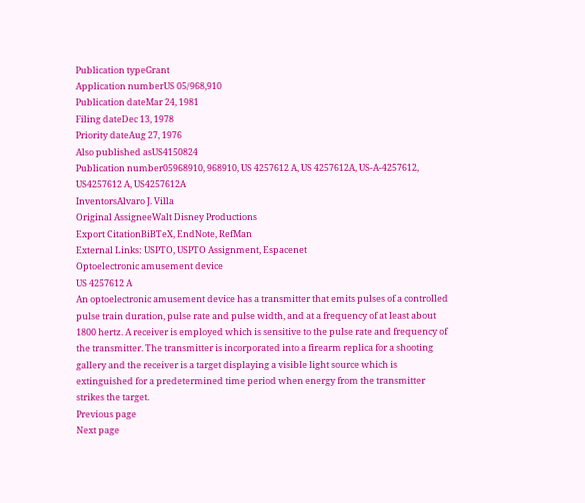Publication typeGrant
Application numberUS 05/968,910
Publication dateMar 24, 1981
Filing dateDec 13, 1978
Priority dateAug 27, 1976
Also published asUS4150824
Publication number05968910, 968910, US 4257612 A, US 4257612A, US-A-4257612, US4257612 A, US4257612A
InventorsAlvaro J. Villa
Original AssigneeWalt Disney Productions
Export CitationBiBTeX, EndNote, RefMan
External Links: USPTO, USPTO Assignment, Espacenet
Optoelectronic amusement device
US 4257612 A
An optoelectronic amusement device has a transmitter that emits pulses of a controlled pulse train duration, pulse rate and pulse width, and at a frequency of at least about 1800 hertz. A receiver is employed which is sensitive to the pulse rate and frequency of the transmitter. The transmitter is incorporated into a firearm replica for a shooting gallery and the receiver is a target displaying a visible light source which is extinguished for a predetermined time period when energy from the transmitter strikes the target.
Previous page
Next page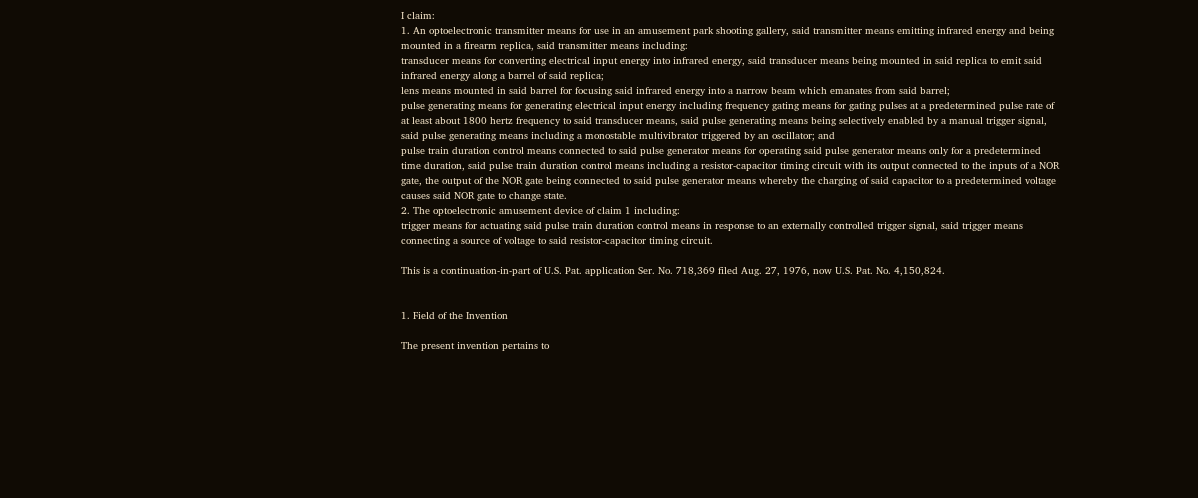I claim:
1. An optoelectronic transmitter means for use in an amusement park shooting gallery, said transmitter means emitting infrared energy and being mounted in a firearm replica, said transmitter means including:
transducer means for converting electrical input energy into infrared energy, said transducer means being mounted in said replica to emit said infrared energy along a barrel of said replica;
lens means mounted in said barrel for focusing said infrared energy into a narrow beam which emanates from said barrel;
pulse generating means for generating electrical input energy including frequency gating means for gating pulses at a predetermined pulse rate of at least about 1800 hertz frequency to said transducer means, said pulse generating means being selectively enabled by a manual trigger signal, said pulse generating means including a monostable multivibrator triggered by an oscillator; and
pulse train duration control means connected to said pulse generator means for operating said pulse generator means only for a predetermined time duration, said pulse train duration control means including a resistor-capacitor timing circuit with its output connected to the inputs of a NOR gate, the output of the NOR gate being connected to said pulse generator means whereby the charging of said capacitor to a predetermined voltage causes said NOR gate to change state.
2. The optoelectronic amusement device of claim 1 including:
trigger means for actuating said pulse train duration control means in response to an externally controlled trigger signal, said trigger means connecting a source of voltage to said resistor-capacitor timing circuit.

This is a continuation-in-part of U.S. Pat. application Ser. No. 718,369 filed Aug. 27, 1976, now U.S. Pat. No. 4,150,824.


1. Field of the Invention

The present invention pertains to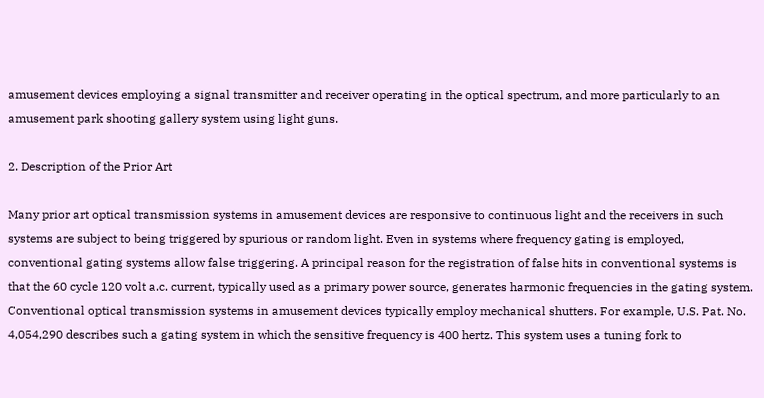amusement devices employing a signal transmitter and receiver operating in the optical spectrum, and more particularly to an amusement park shooting gallery system using light guns.

2. Description of the Prior Art

Many prior art optical transmission systems in amusement devices are responsive to continuous light and the receivers in such systems are subject to being triggered by spurious or random light. Even in systems where frequency gating is employed, conventional gating systems allow false triggering. A principal reason for the registration of false hits in conventional systems is that the 60 cycle 120 volt a.c. current, typically used as a primary power source, generates harmonic frequencies in the gating system. Conventional optical transmission systems in amusement devices typically employ mechanical shutters. For example, U.S. Pat. No. 4,054,290 describes such a gating system in which the sensitive frequency is 400 hertz. This system uses a tuning fork to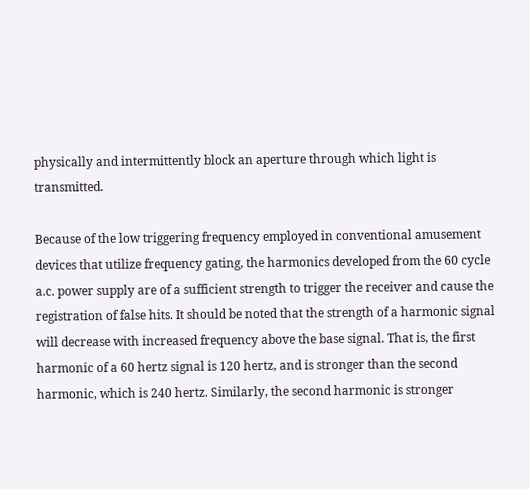physically and intermittently block an aperture through which light is transmitted.

Because of the low triggering frequency employed in conventional amusement devices that utilize frequency gating, the harmonics developed from the 60 cycle a.c. power supply are of a sufficient strength to trigger the receiver and cause the registration of false hits. It should be noted that the strength of a harmonic signal will decrease with increased frequency above the base signal. That is, the first harmonic of a 60 hertz signal is 120 hertz, and is stronger than the second harmonic, which is 240 hertz. Similarly, the second harmonic is stronger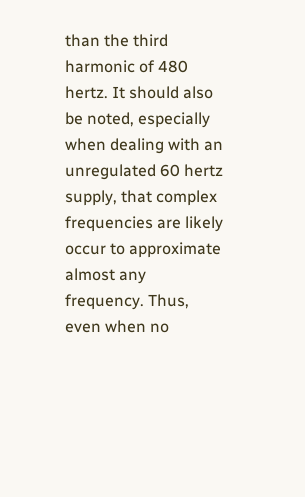than the third harmonic of 480 hertz. It should also be noted, especially when dealing with an unregulated 60 hertz supply, that complex frequencies are likely occur to approximate almost any frequency. Thus, even when no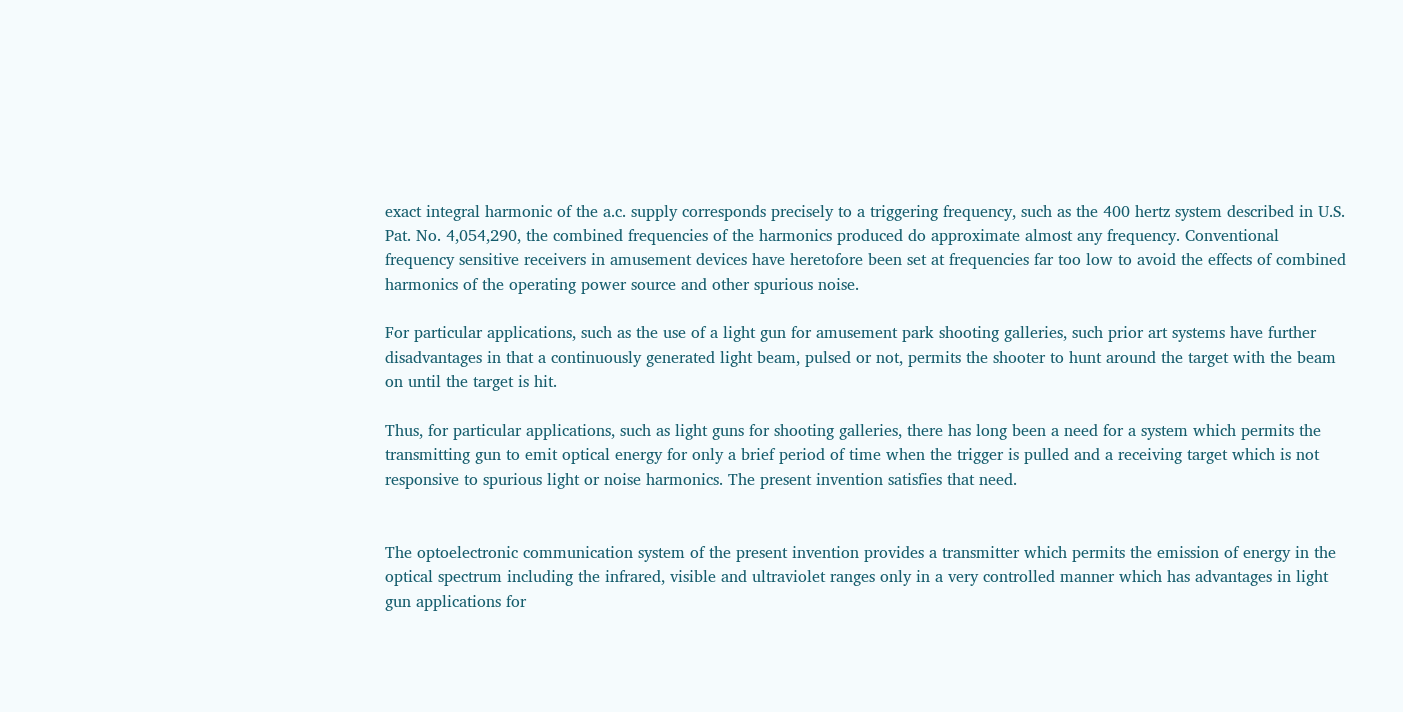exact integral harmonic of the a.c. supply corresponds precisely to a triggering frequency, such as the 400 hertz system described in U.S. Pat. No. 4,054,290, the combined frequencies of the harmonics produced do approximate almost any frequency. Conventional frequency sensitive receivers in amusement devices have heretofore been set at frequencies far too low to avoid the effects of combined harmonics of the operating power source and other spurious noise.

For particular applications, such as the use of a light gun for amusement park shooting galleries, such prior art systems have further disadvantages in that a continuously generated light beam, pulsed or not, permits the shooter to hunt around the target with the beam on until the target is hit.

Thus, for particular applications, such as light guns for shooting galleries, there has long been a need for a system which permits the transmitting gun to emit optical energy for only a brief period of time when the trigger is pulled and a receiving target which is not responsive to spurious light or noise harmonics. The present invention satisfies that need.


The optoelectronic communication system of the present invention provides a transmitter which permits the emission of energy in the optical spectrum including the infrared, visible and ultraviolet ranges only in a very controlled manner which has advantages in light gun applications for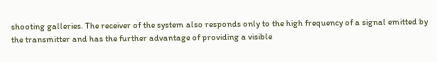shooting galleries. The receiver of the system also responds only to the high frequency of a signal emitted by the transmitter and has the further advantage of providing a visible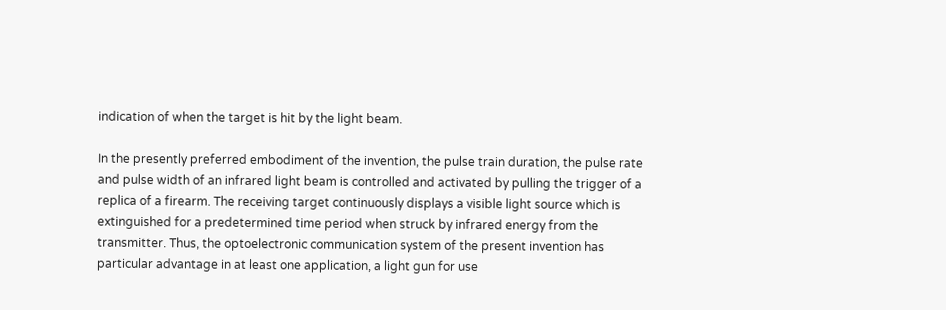indication of when the target is hit by the light beam.

In the presently preferred embodiment of the invention, the pulse train duration, the pulse rate and pulse width of an infrared light beam is controlled and activated by pulling the trigger of a replica of a firearm. The receiving target continuously displays a visible light source which is extinguished for a predetermined time period when struck by infrared energy from the transmitter. Thus, the optoelectronic communication system of the present invention has particular advantage in at least one application, a light gun for use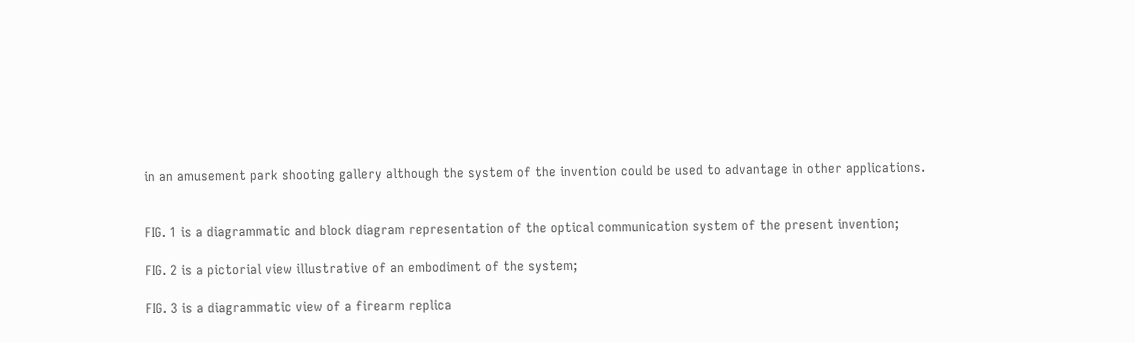in an amusement park shooting gallery although the system of the invention could be used to advantage in other applications.


FIG. 1 is a diagrammatic and block diagram representation of the optical communication system of the present invention;

FIG. 2 is a pictorial view illustrative of an embodiment of the system;

FIG. 3 is a diagrammatic view of a firearm replica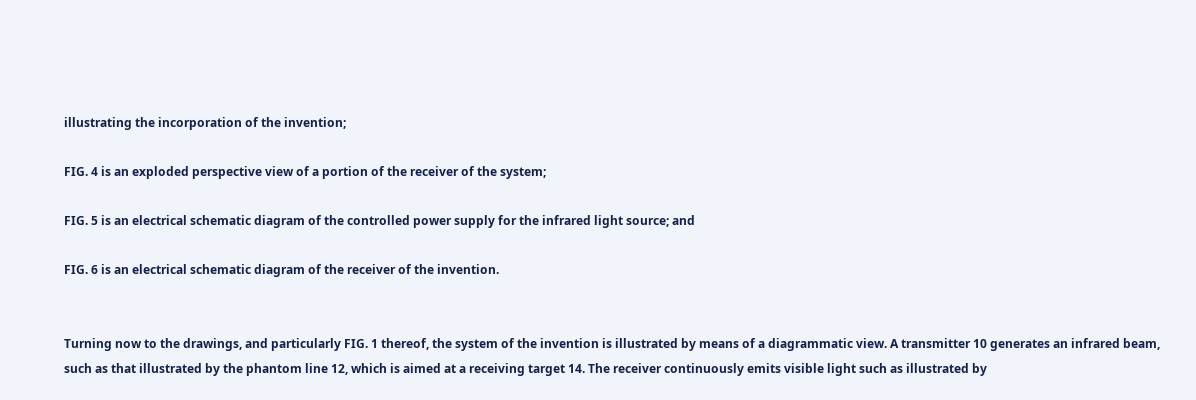illustrating the incorporation of the invention;

FIG. 4 is an exploded perspective view of a portion of the receiver of the system;

FIG. 5 is an electrical schematic diagram of the controlled power supply for the infrared light source; and

FIG. 6 is an electrical schematic diagram of the receiver of the invention.


Turning now to the drawings, and particularly FIG. 1 thereof, the system of the invention is illustrated by means of a diagrammatic view. A transmitter 10 generates an infrared beam, such as that illustrated by the phantom line 12, which is aimed at a receiving target 14. The receiver continuously emits visible light such as illustrated by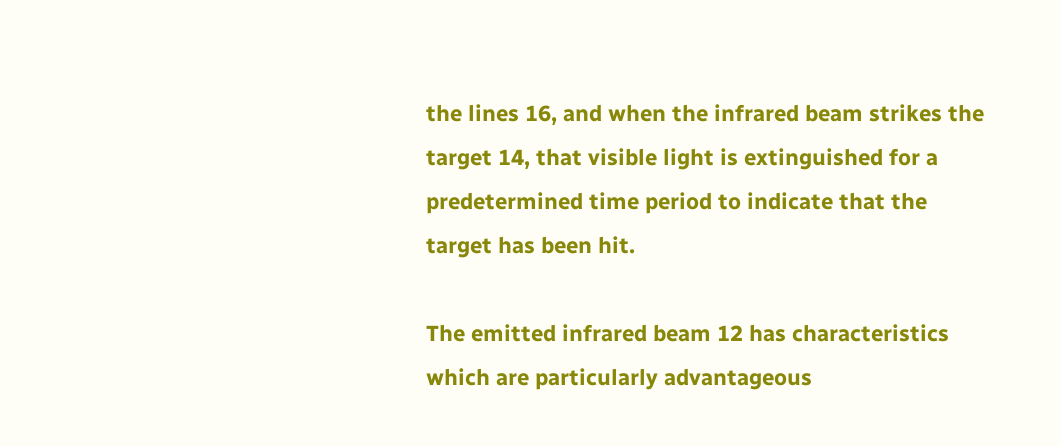the lines 16, and when the infrared beam strikes the target 14, that visible light is extinguished for a predetermined time period to indicate that the target has been hit.

The emitted infrared beam 12 has characteristics which are particularly advantageous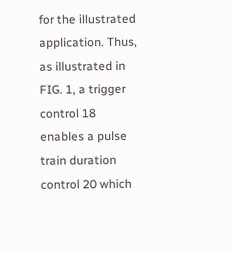for the illustrated application. Thus, as illustrated in FIG. 1, a trigger control 18 enables a pulse train duration control 20 which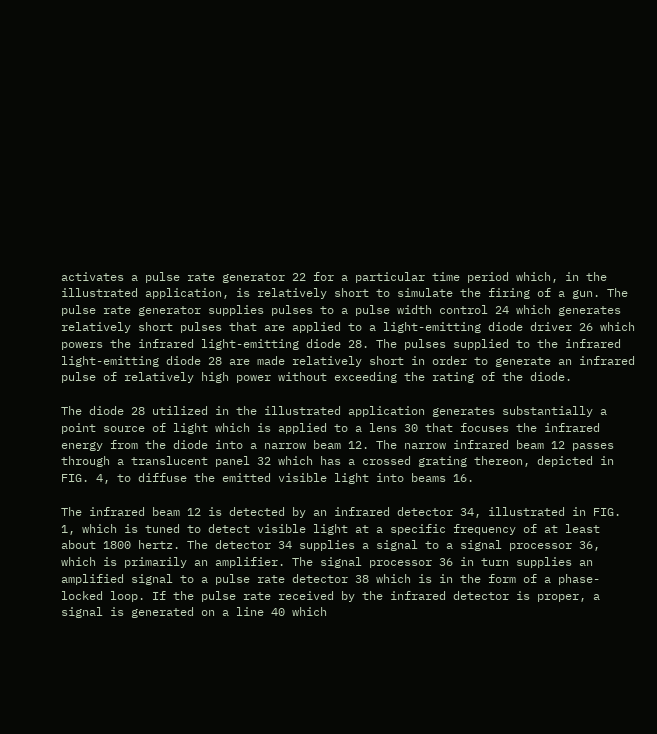activates a pulse rate generator 22 for a particular time period which, in the illustrated application, is relatively short to simulate the firing of a gun. The pulse rate generator supplies pulses to a pulse width control 24 which generates relatively short pulses that are applied to a light-emitting diode driver 26 which powers the infrared light-emitting diode 28. The pulses supplied to the infrared light-emitting diode 28 are made relatively short in order to generate an infrared pulse of relatively high power without exceeding the rating of the diode.

The diode 28 utilized in the illustrated application generates substantially a point source of light which is applied to a lens 30 that focuses the infrared energy from the diode into a narrow beam 12. The narrow infrared beam 12 passes through a translucent panel 32 which has a crossed grating thereon, depicted in FIG. 4, to diffuse the emitted visible light into beams 16.

The infrared beam 12 is detected by an infrared detector 34, illustrated in FIG. 1, which is tuned to detect visible light at a specific frequency of at least about 1800 hertz. The detector 34 supplies a signal to a signal processor 36, which is primarily an amplifier. The signal processor 36 in turn supplies an amplified signal to a pulse rate detector 38 which is in the form of a phase-locked loop. If the pulse rate received by the infrared detector is proper, a signal is generated on a line 40 which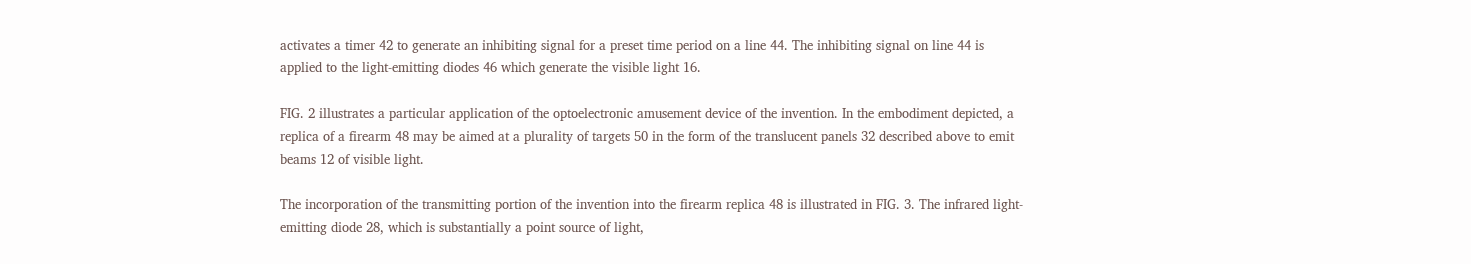activates a timer 42 to generate an inhibiting signal for a preset time period on a line 44. The inhibiting signal on line 44 is applied to the light-emitting diodes 46 which generate the visible light 16.

FIG. 2 illustrates a particular application of the optoelectronic amusement device of the invention. In the embodiment depicted, a replica of a firearm 48 may be aimed at a plurality of targets 50 in the form of the translucent panels 32 described above to emit beams 12 of visible light.

The incorporation of the transmitting portion of the invention into the firearm replica 48 is illustrated in FIG. 3. The infrared light-emitting diode 28, which is substantially a point source of light,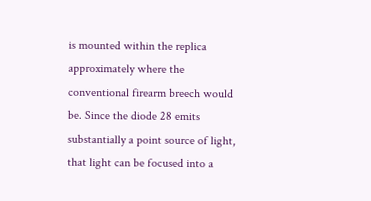is mounted within the replica approximately where the conventional firearm breech would be. Since the diode 28 emits substantially a point source of light, that light can be focused into a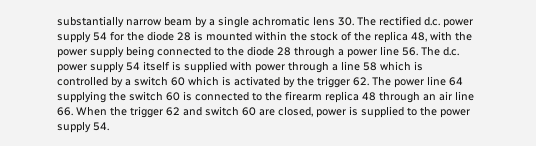substantially narrow beam by a single achromatic lens 30. The rectified d.c. power supply 54 for the diode 28 is mounted within the stock of the replica 48, with the power supply being connected to the diode 28 through a power line 56. The d.c. power supply 54 itself is supplied with power through a line 58 which is controlled by a switch 60 which is activated by the trigger 62. The power line 64 supplying the switch 60 is connected to the firearm replica 48 through an air line 66. When the trigger 62 and switch 60 are closed, power is supplied to the power supply 54.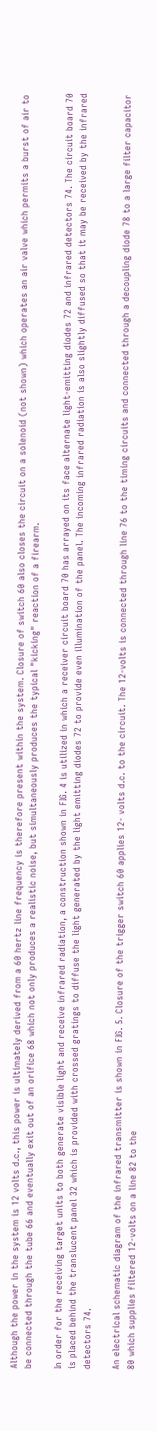Although the power in the system is 12 volts d.c., this power is ultimately derived from a 60 hertz line frequency is therefore present within the system. Closure of switch 60 also closes the circuit on a solenoid (not shown) which operates an air valve which permits a burst of air to be connected through the tube 66 and eventually exit out of an orifice 68 which not only produces a realistic noise, but simultaneously produces the typical "kicking" reaction of a firearm.

In order for the receiving target units to both generate visible light and receive infrared radiation, a construction shown in FIG. 4 is utilized in which a receiver circuit board 70 has arrayed on its face alternate light-emitting diodes 72 and infrared detectors 74. The circuit board 70 is placed behind the translucent panel 32 which is provided with crossed gratings to diffuse the light generated by the light emitting diodes 72 to provide even illumination of the panel. The incoming infrared radiation is also slightly diffused so that it may be received by the infrared detectors 74.

An electrical schematic diagram of the infrared transmitter is shown in FIG. 5. Closure of the trigger switch 60 applies 12- volts d.c. to the circuit. The 12-volts is connected through line 76 to the timing circuits and connected through a decoupling diode 78 to a large filter capacitor 80 which supplies filtered 12-volts on a line 82 to the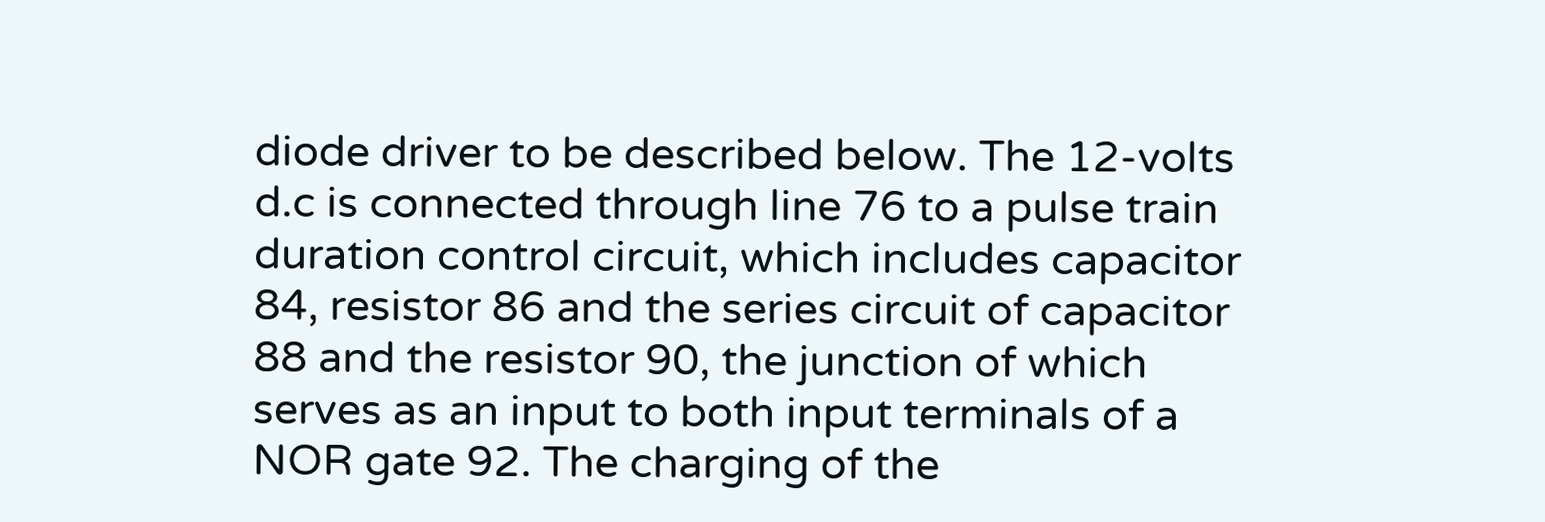diode driver to be described below. The 12-volts d.c is connected through line 76 to a pulse train duration control circuit, which includes capacitor 84, resistor 86 and the series circuit of capacitor 88 and the resistor 90, the junction of which serves as an input to both input terminals of a NOR gate 92. The charging of the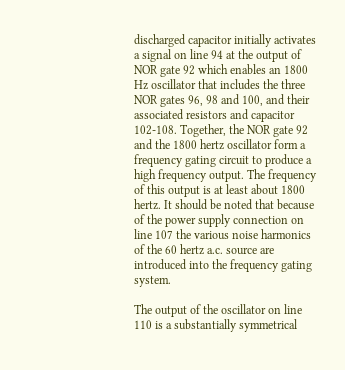discharged capacitor initially activates a signal on line 94 at the output of NOR gate 92 which enables an 1800 Hz oscillator that includes the three NOR gates 96, 98 and 100, and their associated resistors and capacitor 102-108. Together, the NOR gate 92 and the 1800 hertz oscillator form a frequency gating circuit to produce a high frequency output. The frequency of this output is at least about 1800 hertz. It should be noted that because of the power supply connection on line 107 the various noise harmonics of the 60 hertz a.c. source are introduced into the frequency gating system.

The output of the oscillator on line 110 is a substantially symmetrical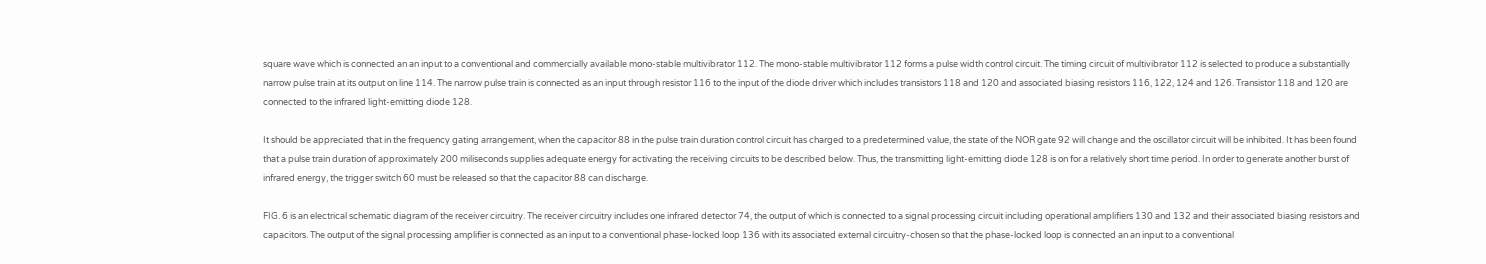square wave which is connected an an input to a conventional and commercially available mono-stable multivibrator 112. The mono-stable multivibrator 112 forms a pulse width control circuit. The timing circuit of multivibrator 112 is selected to produce a substantially narrow pulse train at its output on line 114. The narrow pulse train is connected as an input through resistor 116 to the input of the diode driver which includes transistors 118 and 120 and associated biasing resistors 116, 122, 124 and 126. Transistor 118 and 120 are connected to the infrared light-emitting diode 128.

It should be appreciated that in the frequency gating arrangement, when the capacitor 88 in the pulse train duration control circuit has charged to a predetermined value, the state of the NOR gate 92 will change and the oscillator circuit will be inhibited. It has been found that a pulse train duration of approximately 200 miliseconds supplies adequate energy for activating the receiving circuits to be described below. Thus, the transmitting light-emitting diode 128 is on for a relatively short time period. In order to generate another burst of infrared energy, the trigger switch 60 must be released so that the capacitor 88 can discharge.

FIG. 6 is an electrical schematic diagram of the receiver circuitry. The receiver circuitry includes one infrared detector 74, the output of which is connected to a signal processing circuit including operational amplifiers 130 and 132 and their associated biasing resistors and capacitors. The output of the signal processing amplifier is connected as an input to a conventional phase-locked loop 136 with its associated external circuitry-chosen so that the phase-locked loop is connected an an input to a conventional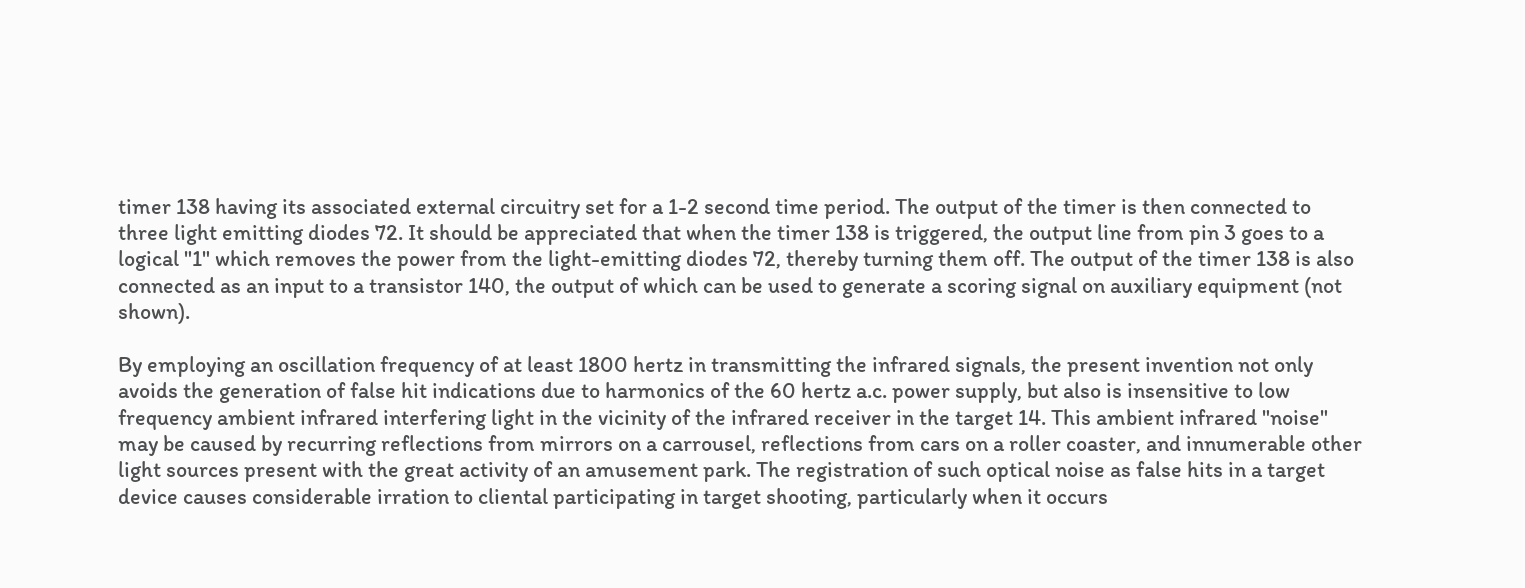timer 138 having its associated external circuitry set for a 1-2 second time period. The output of the timer is then connected to three light emitting diodes 72. It should be appreciated that when the timer 138 is triggered, the output line from pin 3 goes to a logical "1" which removes the power from the light-emitting diodes 72, thereby turning them off. The output of the timer 138 is also connected as an input to a transistor 140, the output of which can be used to generate a scoring signal on auxiliary equipment (not shown).

By employing an oscillation frequency of at least 1800 hertz in transmitting the infrared signals, the present invention not only avoids the generation of false hit indications due to harmonics of the 60 hertz a.c. power supply, but also is insensitive to low frequency ambient infrared interfering light in the vicinity of the infrared receiver in the target 14. This ambient infrared "noise" may be caused by recurring reflections from mirrors on a carrousel, reflections from cars on a roller coaster, and innumerable other light sources present with the great activity of an amusement park. The registration of such optical noise as false hits in a target device causes considerable irration to cliental participating in target shooting, particularly when it occurs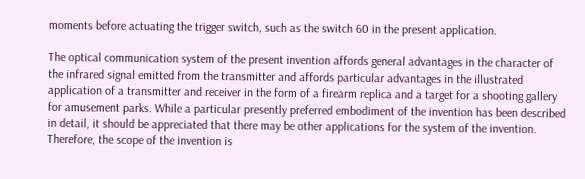moments before actuating the trigger switch, such as the switch 60 in the present application.

The optical communication system of the present invention affords general advantages in the character of the infrared signal emitted from the transmitter and affords particular advantages in the illustrated application of a transmitter and receiver in the form of a firearm replica and a target for a shooting gallery for amusement parks. While a particular presently preferred embodiment of the invention has been described in detail, it should be appreciated that there may be other applications for the system of the invention. Therefore, the scope of the invention is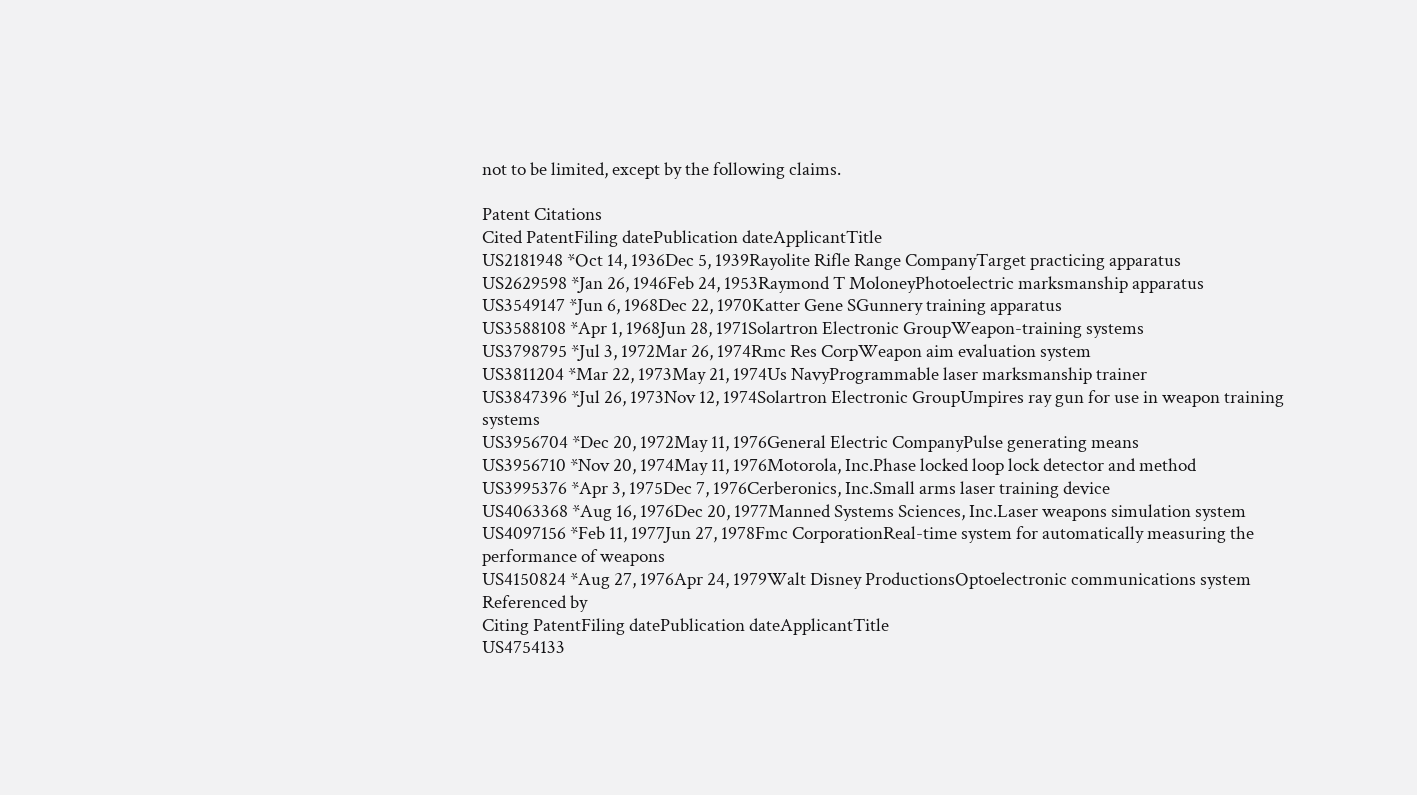not to be limited, except by the following claims.

Patent Citations
Cited PatentFiling datePublication dateApplicantTitle
US2181948 *Oct 14, 1936Dec 5, 1939Rayolite Rifle Range CompanyTarget practicing apparatus
US2629598 *Jan 26, 1946Feb 24, 1953Raymond T MoloneyPhotoelectric marksmanship apparatus
US3549147 *Jun 6, 1968Dec 22, 1970Katter Gene SGunnery training apparatus
US3588108 *Apr 1, 1968Jun 28, 1971Solartron Electronic GroupWeapon-training systems
US3798795 *Jul 3, 1972Mar 26, 1974Rmc Res CorpWeapon aim evaluation system
US3811204 *Mar 22, 1973May 21, 1974Us NavyProgrammable laser marksmanship trainer
US3847396 *Jul 26, 1973Nov 12, 1974Solartron Electronic GroupUmpires ray gun for use in weapon training systems
US3956704 *Dec 20, 1972May 11, 1976General Electric CompanyPulse generating means
US3956710 *Nov 20, 1974May 11, 1976Motorola, Inc.Phase locked loop lock detector and method
US3995376 *Apr 3, 1975Dec 7, 1976Cerberonics, Inc.Small arms laser training device
US4063368 *Aug 16, 1976Dec 20, 1977Manned Systems Sciences, Inc.Laser weapons simulation system
US4097156 *Feb 11, 1977Jun 27, 1978Fmc CorporationReal-time system for automatically measuring the performance of weapons
US4150824 *Aug 27, 1976Apr 24, 1979Walt Disney ProductionsOptoelectronic communications system
Referenced by
Citing PatentFiling datePublication dateApplicantTitle
US4754133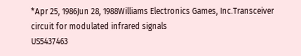*Apr 25, 1986Jun 28, 1988Williams Electronics Games, Inc.Transceiver circuit for modulated infrared signals
US5437463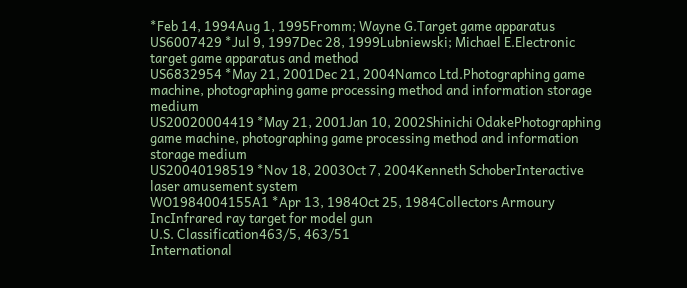*Feb 14, 1994Aug 1, 1995Fromm; Wayne G.Target game apparatus
US6007429 *Jul 9, 1997Dec 28, 1999Lubniewski; Michael E.Electronic target game apparatus and method
US6832954 *May 21, 2001Dec 21, 2004Namco Ltd.Photographing game machine, photographing game processing method and information storage medium
US20020004419 *May 21, 2001Jan 10, 2002Shinichi OdakePhotographing game machine, photographing game processing method and information storage medium
US20040198519 *Nov 18, 2003Oct 7, 2004Kenneth SchoberInteractive laser amusement system
WO1984004155A1 *Apr 13, 1984Oct 25, 1984Collectors Armoury IncInfrared ray target for model gun
U.S. Classification463/5, 463/51
International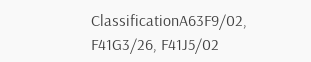ClassificationA63F9/02, F41G3/26, F41J5/02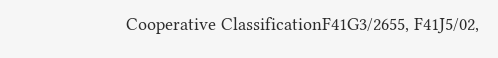Cooperative ClassificationF41G3/2655, F41J5/02,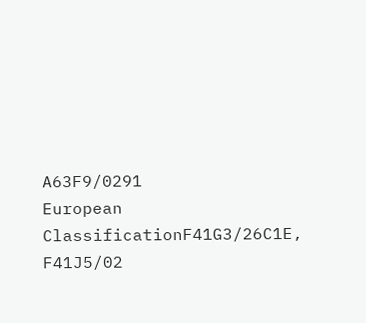A63F9/0291
European ClassificationF41G3/26C1E, F41J5/02